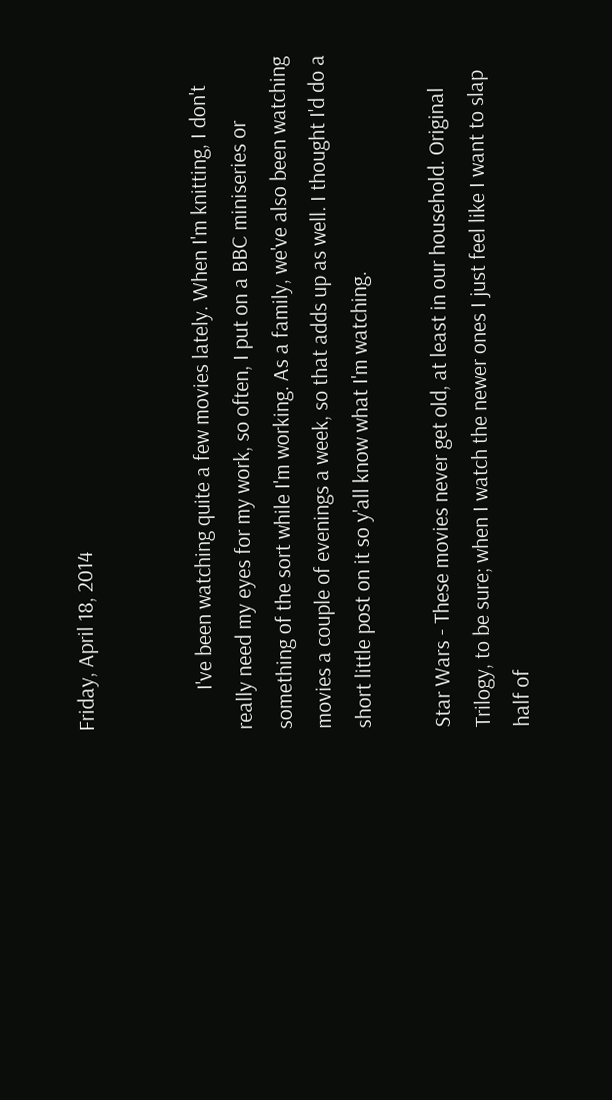Friday, April 18, 2014


        I've been watching quite a few movies lately. When I'm knitting, I don't really need my eyes for my work, so often, I put on a BBC miniseries or something of the sort while I'm working. As a family, we've also been watching movies a couple of evenings a week, so that adds up as well. I thought I'd do a short little post on it so y'all know what I'm watching.

Star Wars - These movies never get old, at least in our household. Original Trilogy, to be sure; when I watch the newer ones I just feel like I want to slap half of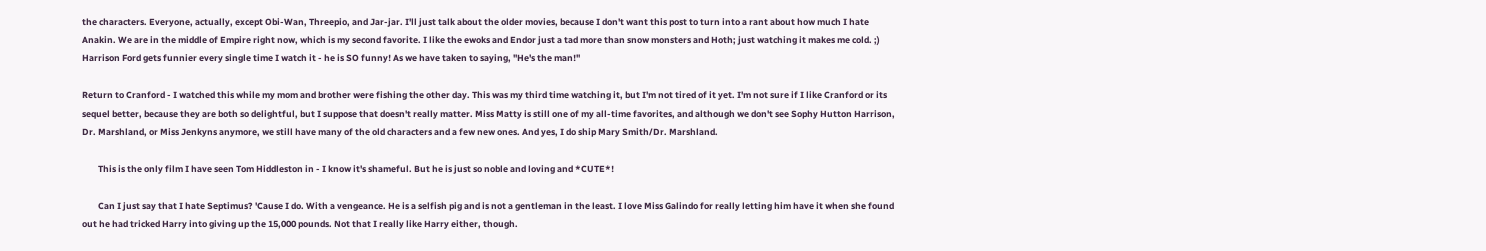the characters. Everyone, actually, except Obi-Wan, Threepio, and Jar-jar. I'll just talk about the older movies, because I don't want this post to turn into a rant about how much I hate Anakin. We are in the middle of Empire right now, which is my second favorite. I like the ewoks and Endor just a tad more than snow monsters and Hoth; just watching it makes me cold. ;) Harrison Ford gets funnier every single time I watch it - he is SO funny! As we have taken to saying, "He's the man!"

Return to Cranford - I watched this while my mom and brother were fishing the other day. This was my third time watching it, but I'm not tired of it yet. I'm not sure if I like Cranford or its sequel better, because they are both so delightful, but I suppose that doesn't really matter. Miss Matty is still one of my all-time favorites, and although we don't see Sophy Hutton Harrison, Dr. Marshland, or Miss Jenkyns anymore, we still have many of the old characters and a few new ones. And yes, I do ship Mary Smith/Dr. Marshland.

        This is the only film I have seen Tom Hiddleston in - I know it's shameful. But he is just so noble and loving and *CUTE*!

        Can I just say that I hate Septimus? 'Cause I do. With a vengeance. He is a selfish pig and is not a gentleman in the least. I love Miss Galindo for really letting him have it when she found out he had tricked Harry into giving up the 15,000 pounds. Not that I really like Harry either, though.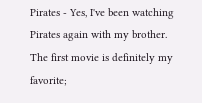Pirates - Yes, I've been watching Pirates again with my brother. The first movie is definitely my favorite;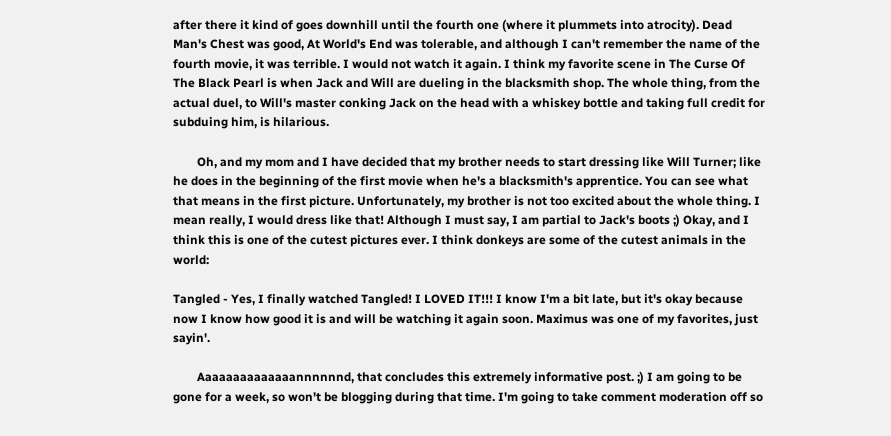after there it kind of goes downhill until the fourth one (where it plummets into atrocity). Dead Man's Chest was good, At World's End was tolerable, and although I can't remember the name of the fourth movie, it was terrible. I would not watch it again. I think my favorite scene in The Curse Of The Black Pearl is when Jack and Will are dueling in the blacksmith shop. The whole thing, from the actual duel, to Will's master conking Jack on the head with a whiskey bottle and taking full credit for subduing him, is hilarious.

        Oh, and my mom and I have decided that my brother needs to start dressing like Will Turner; like he does in the beginning of the first movie when he's a blacksmith's apprentice. You can see what that means in the first picture. Unfortunately, my brother is not too excited about the whole thing. I mean really, I would dress like that! Although I must say, I am partial to Jack's boots ;) Okay, and I think this is one of the cutest pictures ever. I think donkeys are some of the cutest animals in the world:

Tangled - Yes, I finally watched Tangled! I LOVED IT!!! I know I'm a bit late, but it's okay because now I know how good it is and will be watching it again soon. Maximus was one of my favorites, just sayin'.

        Aaaaaaaaaaaaaannnnnnd, that concludes this extremely informative post. ;) I am going to be gone for a week, so won't be blogging during that time. I'm going to take comment moderation off so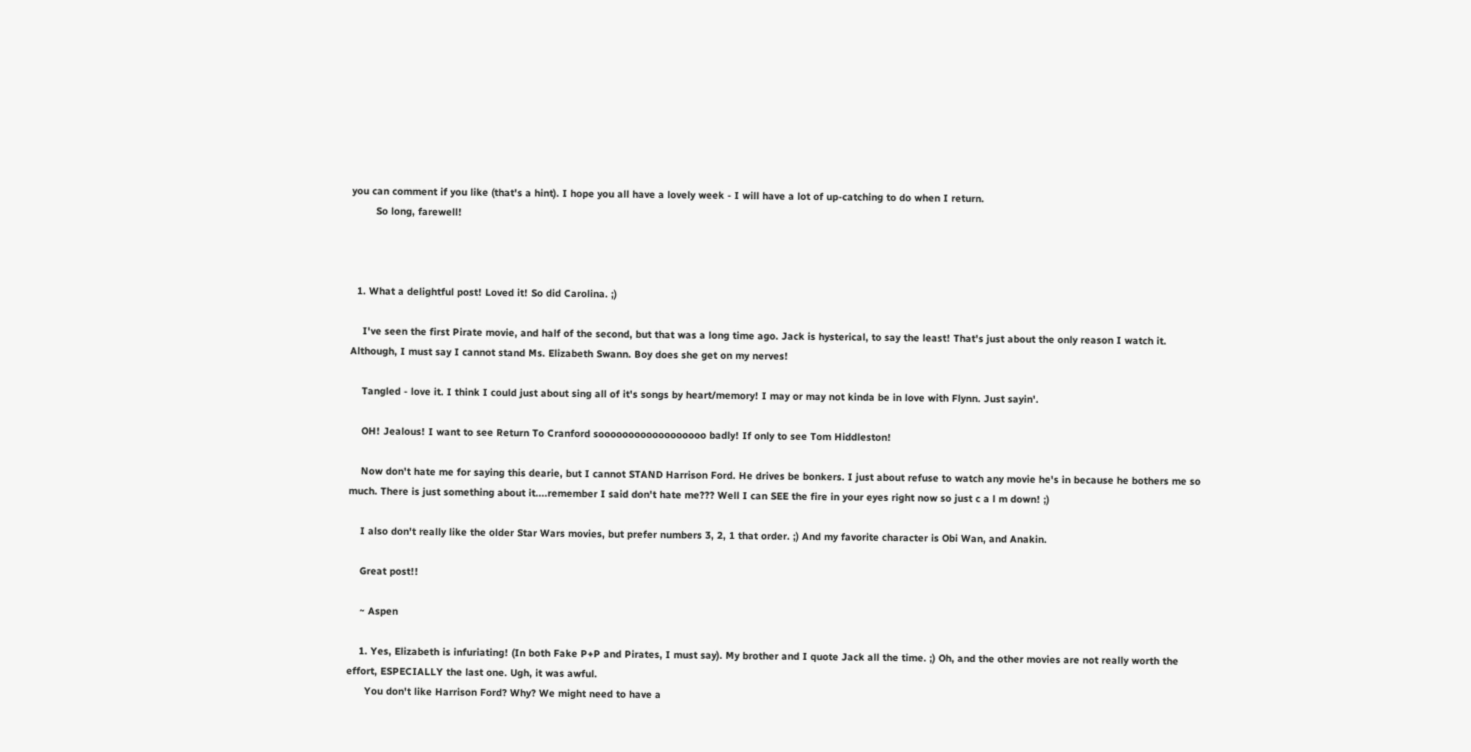you can comment if you like (that's a hint). I hope you all have a lovely week - I will have a lot of up-catching to do when I return.
        So long, farewell!



  1. What a delightful post! Loved it! So did Carolina. ;)

    I've seen the first Pirate movie, and half of the second, but that was a long time ago. Jack is hysterical, to say the least! That's just about the only reason I watch it. Although, I must say I cannot stand Ms. Elizabeth Swann. Boy does she get on my nerves!

    Tangled - love it. I think I could just about sing all of it's songs by heart/memory! I may or may not kinda be in love with Flynn. Just sayin'.

    OH! Jealous! I want to see Return To Cranford soooooooooooooooooo badly! If only to see Tom Hiddleston!

    Now don't hate me for saying this dearie, but I cannot STAND Harrison Ford. He drives be bonkers. I just about refuse to watch any movie he's in because he bothers me so much. There is just something about it....remember I said don't hate me??? Well I can SEE the fire in your eyes right now so just c a l m down! ;)

    I also don't really like the older Star Wars movies, but prefer numbers 3, 2, 1 that order. ;) And my favorite character is Obi Wan, and Anakin.

    Great post!!

    ~ Aspen

    1. Yes, Elizabeth is infuriating! (In both Fake P+P and Pirates, I must say). My brother and I quote Jack all the time. ;) Oh, and the other movies are not really worth the effort, ESPECIALLY the last one. Ugh, it was awful.
      You don't like Harrison Ford? Why? We might need to have a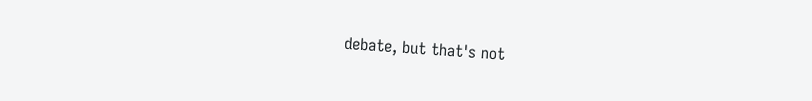debate, but that's not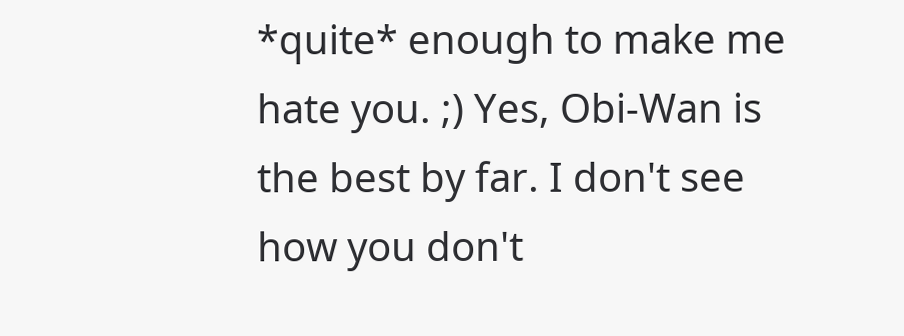*quite* enough to make me hate you. ;) Yes, Obi-Wan is the best by far. I don't see how you don't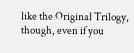like the Original Trilogy, though, even if you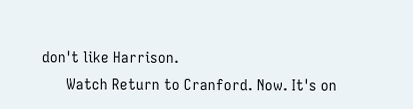don't like Harrison.
      Watch Return to Cranford. Now. It's on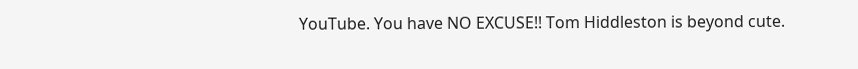YouTube. You have NO EXCUSE!! Tom Hiddleston is beyond cute.